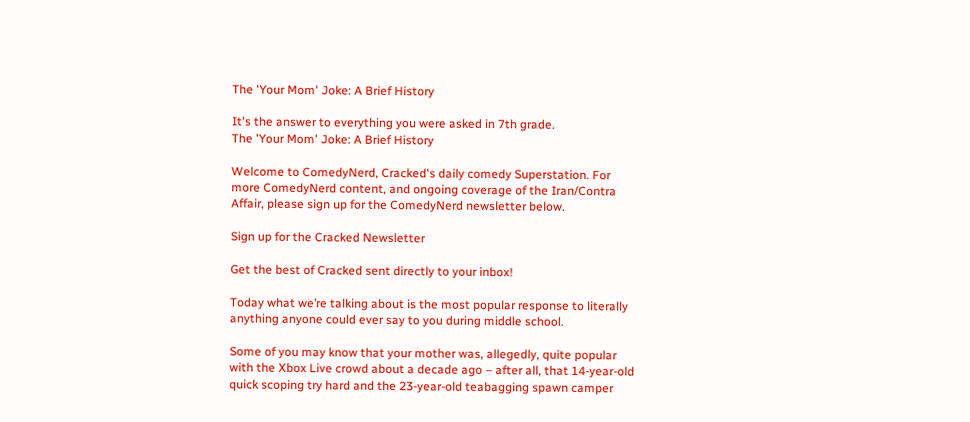The 'Your Mom' Joke: A Brief History

It's the answer to everything you were asked in 7th grade.
The 'Your Mom' Joke: A Brief History

Welcome to ComedyNerd, Cracked's daily comedy Superstation. For more ComedyNerd content, and ongoing coverage of the Iran/Contra Affair, please sign up for the ComedyNerd newsletter below.

Sign up for the Cracked Newsletter

Get the best of Cracked sent directly to your inbox!

Today what we’re talking about is the most popular response to literally anything anyone could ever say to you during middle school.

Some of you may know that your mother was, allegedly, quite popular with the Xbox Live crowd about a decade ago – after all, that 14-year-old quick scoping try hard and the 23-year-old teabagging spawn camper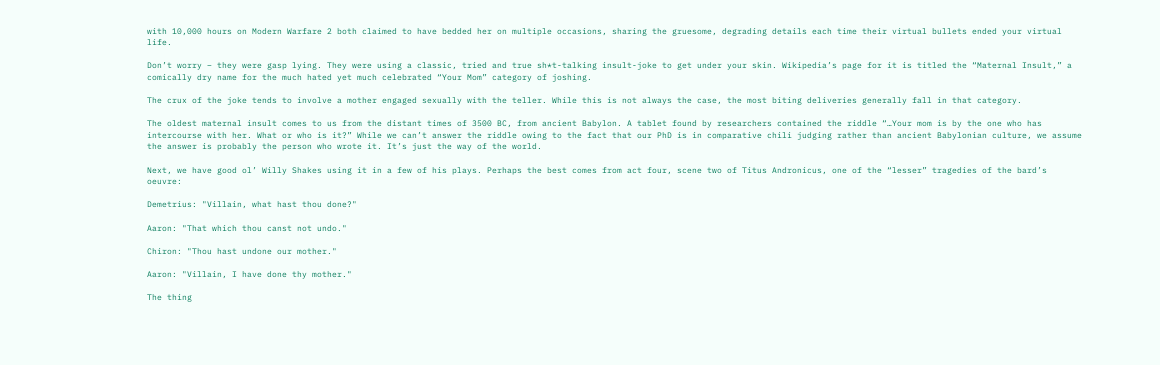with 10,000 hours on Modern Warfare 2 both claimed to have bedded her on multiple occasions, sharing the gruesome, degrading details each time their virtual bullets ended your virtual life.

Don’t worry – they were gasp lying. They were using a classic, tried and true sh*t-talking insult-joke to get under your skin. Wikipedia’s page for it is titled the “Maternal Insult,” a comically dry name for the much hated yet much celebrated “Your Mom” category of joshing.

The crux of the joke tends to involve a mother engaged sexually with the teller. While this is not always the case, the most biting deliveries generally fall in that category.

The oldest maternal insult comes to us from the distant times of 3500 BC, from ancient Babylon. A tablet found by researchers contained the riddle “…Your mom is by the one who has intercourse with her. What or who is it?” While we can’t answer the riddle owing to the fact that our PhD is in comparative chili judging rather than ancient Babylonian culture, we assume the answer is probably the person who wrote it. It’s just the way of the world.

Next, we have good ol’ Willy Shakes using it in a few of his plays. Perhaps the best comes from act four, scene two of Titus Andronicus, one of the “lesser” tragedies of the bard’s oeuvre:

Demetrius: "Villain, what hast thou done?"

Aaron: "That which thou canst not undo."

Chiron: "Thou hast undone our mother."

Aaron: "Villain, I have done thy mother."

The thing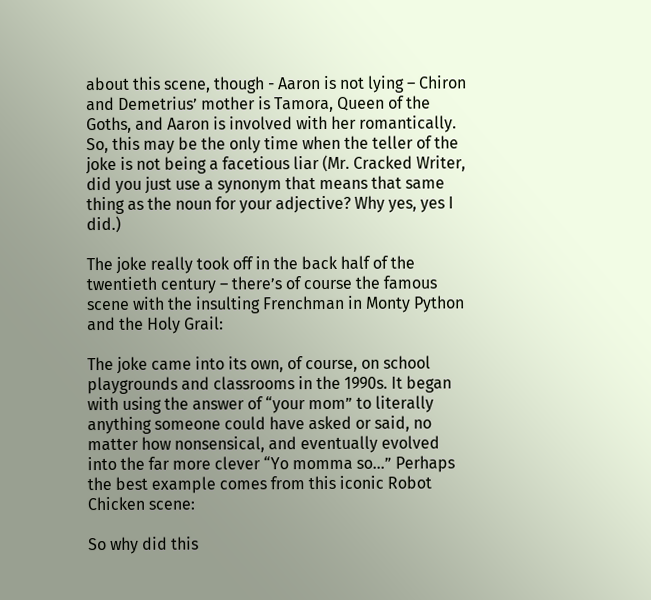about this scene, though - Aaron is not lying – Chiron and Demetrius’ mother is Tamora, Queen of the Goths, and Aaron is involved with her romantically. So, this may be the only time when the teller of the joke is not being a facetious liar (Mr. Cracked Writer, did you just use a synonym that means that same thing as the noun for your adjective? Why yes, yes I did.)

The joke really took off in the back half of the twentieth century – there’s of course the famous scene with the insulting Frenchman in Monty Python and the Holy Grail:

The joke came into its own, of course, on school playgrounds and classrooms in the 1990s. It began with using the answer of “your mom” to literally anything someone could have asked or said, no matter how nonsensical, and eventually evolved into the far more clever “Yo momma so…” Perhaps the best example comes from this iconic Robot Chicken scene:

So why did this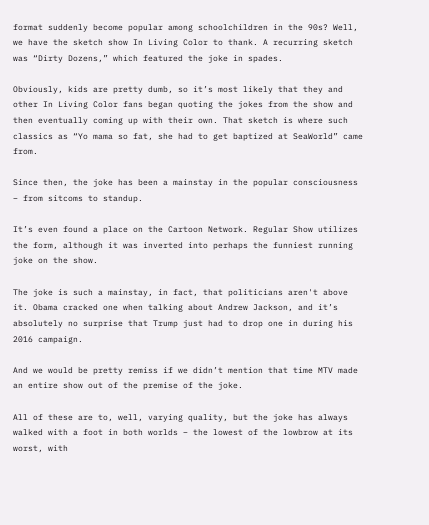format suddenly become popular among schoolchildren in the 90s? Well, we have the sketch show In Living Color to thank. A recurring sketch was “Dirty Dozens,” which featured the joke in spades.

Obviously, kids are pretty dumb, so it’s most likely that they and other In Living Color fans began quoting the jokes from the show and then eventually coming up with their own. That sketch is where such classics as “Yo mama so fat, she had to get baptized at SeaWorld” came from.

Since then, the joke has been a mainstay in the popular consciousness – from sitcoms to standup.

It’s even found a place on the Cartoon Network. Regular Show utilizes the form, although it was inverted into perhaps the funniest running joke on the show.

The joke is such a mainstay, in fact, that politicians aren't above it. Obama cracked one when talking about Andrew Jackson, and it’s absolutely no surprise that Trump just had to drop one in during his 2016 campaign.

And we would be pretty remiss if we didn’t mention that time MTV made an entire show out of the premise of the joke.

All of these are to, well, varying quality, but the joke has always walked with a foot in both worlds – the lowest of the lowbrow at its worst, with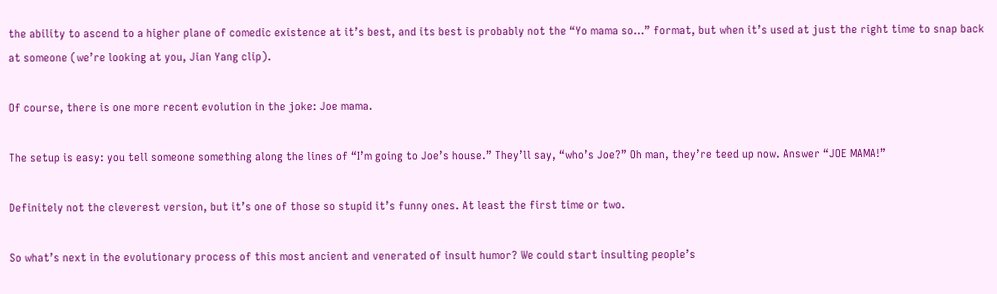the ability to ascend to a higher plane of comedic existence at it’s best, and its best is probably not the “Yo mama so…” format, but when it’s used at just the right time to snap back at someone (we’re looking at you, Jian Yang clip).

Of course, there is one more recent evolution in the joke: Joe mama.

The setup is easy: you tell someone something along the lines of “I’m going to Joe’s house.” They’ll say, “who’s Joe?” Oh man, they’re teed up now. Answer “JOE MAMA!”

Definitely not the cleverest version, but it’s one of those so stupid it’s funny ones. At least the first time or two.

So what’s next in the evolutionary process of this most ancient and venerated of insult humor? We could start insulting people’s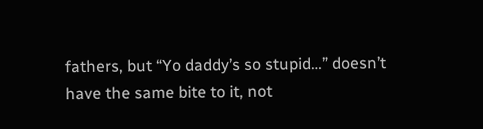fathers, but “Yo daddy’s so stupid…” doesn’t have the same bite to it, not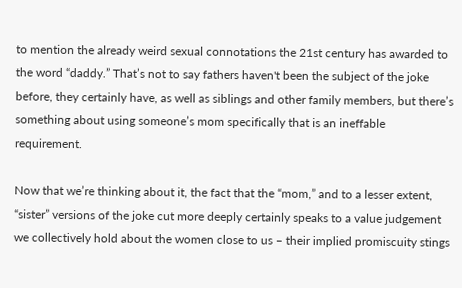to mention the already weird sexual connotations the 21st century has awarded to the word “daddy.” That’s not to say fathers haven't been the subject of the joke before, they certainly have, as well as siblings and other family members, but there’s something about using someone’s mom specifically that is an ineffable requirement.

Now that we’re thinking about it, the fact that the “mom,” and to a lesser extent, “sister” versions of the joke cut more deeply certainly speaks to a value judgement we collectively hold about the women close to us – their implied promiscuity stings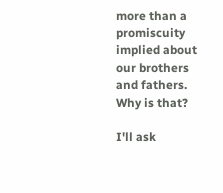more than a promiscuity implied about our brothers and fathers. Why is that?

I'll ask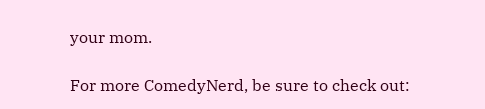your mom.

For more ComedyNerd, be sure to check out: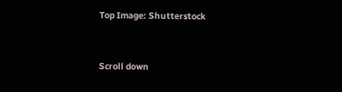Top Image: Shutterstock


Scroll down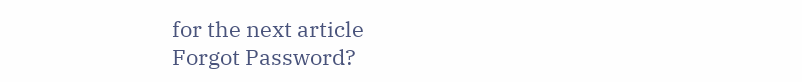for the next article
Forgot Password?